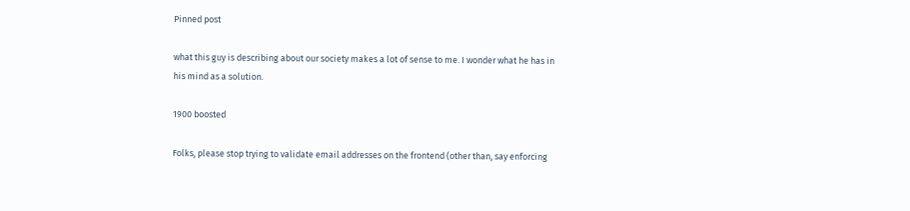Pinned post

what this guy is describing about our society makes a lot of sense to me. I wonder what he has in his mind as a solution.

1900 boosted

Folks, please stop trying to validate email addresses on the frontend (other than, say enforcing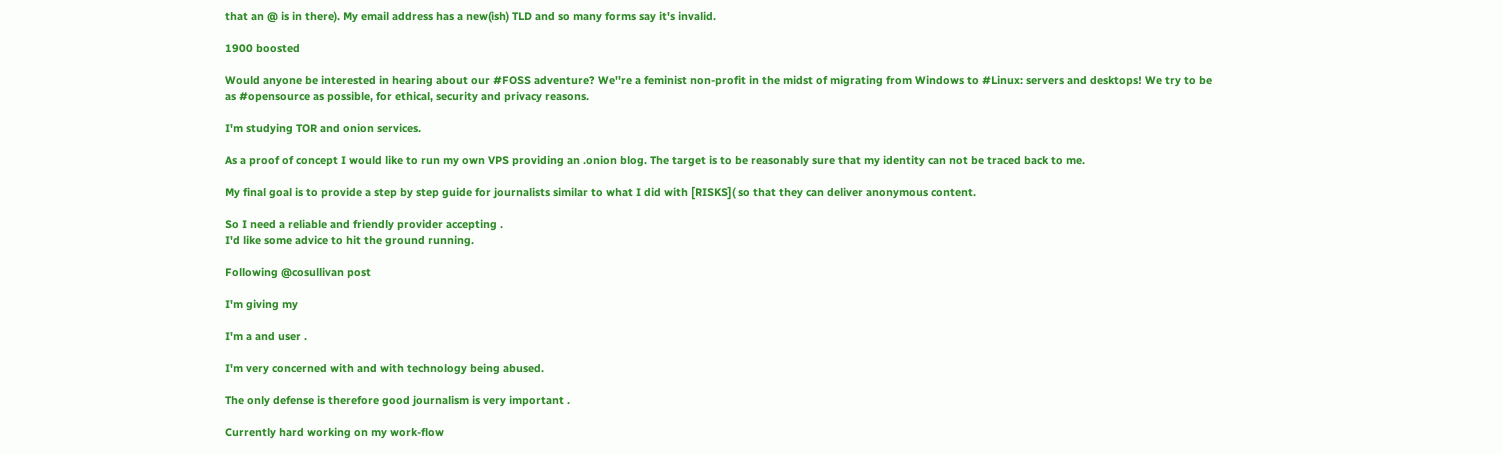that an @ is in there). My email address has a new(ish) TLD and so many forms say it's invalid.

1900 boosted

Would anyone be interested in hearing about our #FOSS adventure? We''re a feminist non-profit in the midst of migrating from Windows to #Linux: servers and desktops! We try to be as #opensource as possible, for ethical, security and privacy reasons.

I'm studying TOR and onion services.

As a proof of concept I would like to run my own VPS providing an .onion blog. The target is to be reasonably sure that my identity can not be traced back to me.

My final goal is to provide a step by step guide for journalists similar to what I did with [RISKS]( so that they can deliver anonymous content.

So I need a reliable and friendly provider accepting .
I'd like some advice to hit the ground running.

Following @cosullivan post

I'm giving my

I'm a and user .

I'm very concerned with and with technology being abused.

The only defense is therefore good journalism is very important .

Currently hard working on my work-flow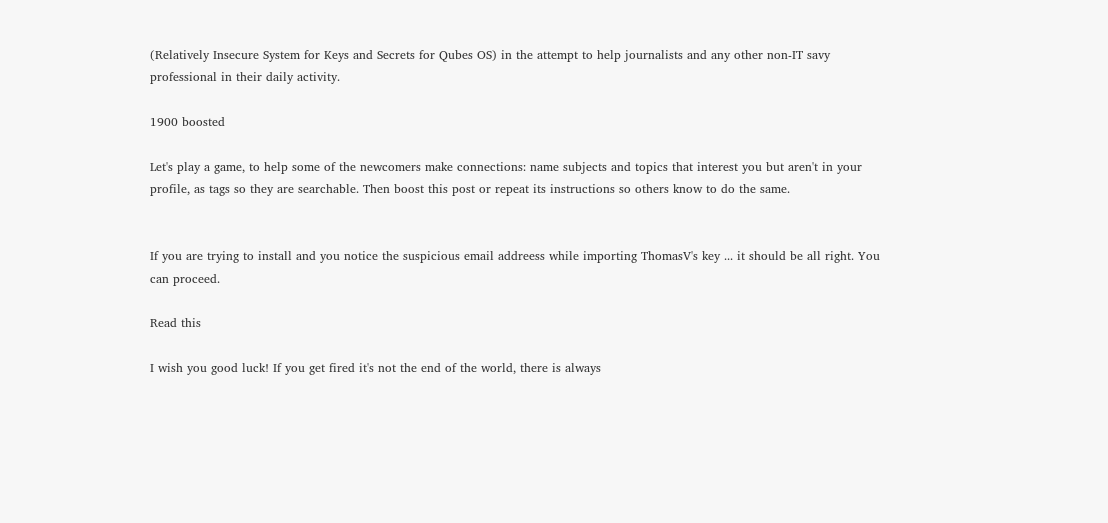(Relatively Insecure System for Keys and Secrets for Qubes OS) in the attempt to help journalists and any other non-IT savy professional in their daily activity.

1900 boosted

Let's play a game, to help some of the newcomers make connections: name subjects and topics that interest you but aren't in your profile, as tags so they are searchable. Then boost this post or repeat its instructions so others know to do the same.


If you are trying to install and you notice the suspicious email addreess while importing ThomasV's key ... it should be all right. You can proceed.

Read this

I wish you good luck! If you get fired it's not the end of the world, there is always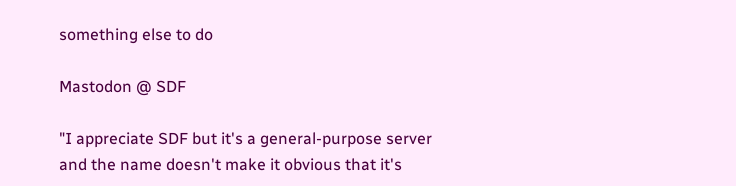something else to do

Mastodon @ SDF

"I appreciate SDF but it's a general-purpose server and the name doesn't make it obvious that it's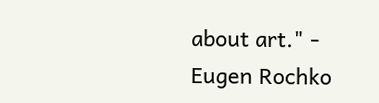about art." - Eugen Rochko